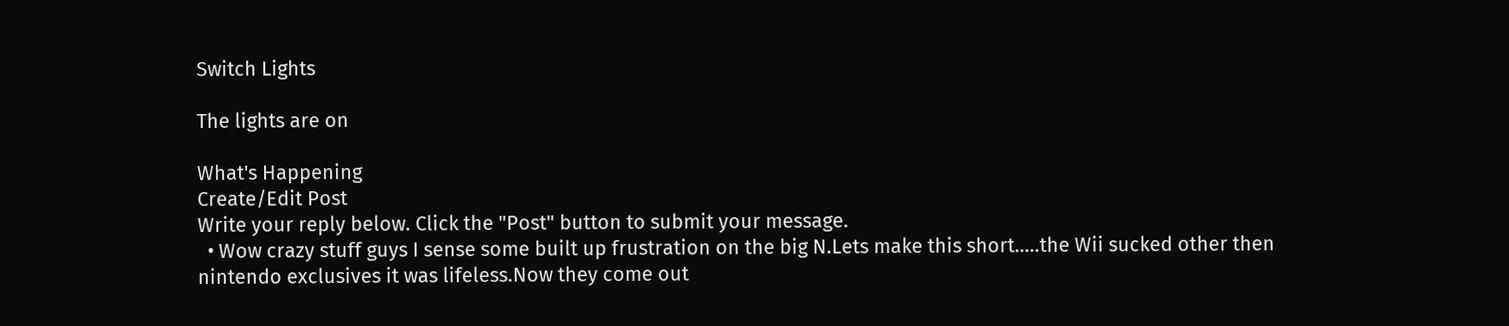Switch Lights

The lights are on

What's Happening
Create/Edit Post
Write your reply below. Click the "Post" button to submit your message.
  • Wow crazy stuff guys I sense some built up frustration on the big N.Lets make this short.....the Wii sucked other then nintendo exclusives it was lifeless.Now they come out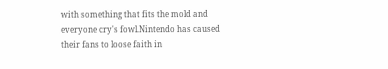with something that fits the mold and everyone cry's fowl.Nintendo has caused their fans to loose faith in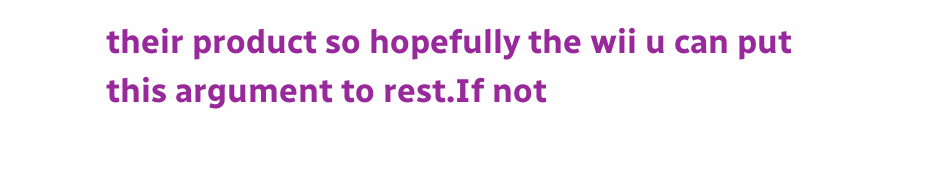their product so hopefully the wii u can put this argument to rest.If not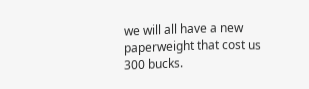we will all have a new paperweight that cost us 300 bucks.